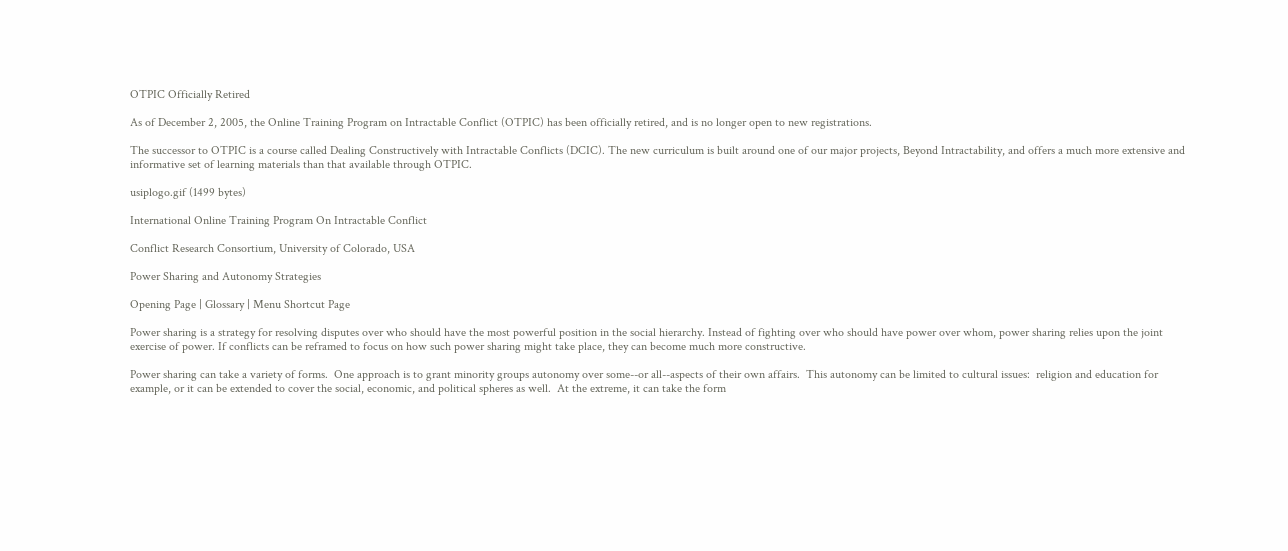OTPIC Officially Retired

As of December 2, 2005, the Online Training Program on Intractable Conflict (OTPIC) has been officially retired, and is no longer open to new registrations.

The successor to OTPIC is a course called Dealing Constructively with Intractable Conflicts (DCIC). The new curriculum is built around one of our major projects, Beyond Intractability, and offers a much more extensive and informative set of learning materials than that available through OTPIC.

usiplogo.gif (1499 bytes)

International Online Training Program On Intractable Conflict

Conflict Research Consortium, University of Colorado, USA

Power Sharing and Autonomy Strategies

Opening Page | Glossary | Menu Shortcut Page

Power sharing is a strategy for resolving disputes over who should have the most powerful position in the social hierarchy. Instead of fighting over who should have power over whom, power sharing relies upon the joint exercise of power. If conflicts can be reframed to focus on how such power sharing might take place, they can become much more constructive.

Power sharing can take a variety of forms.  One approach is to grant minority groups autonomy over some--or all--aspects of their own affairs.  This autonomy can be limited to cultural issues:  religion and education for example, or it can be extended to cover the social, economic, and political spheres as well.  At the extreme, it can take the form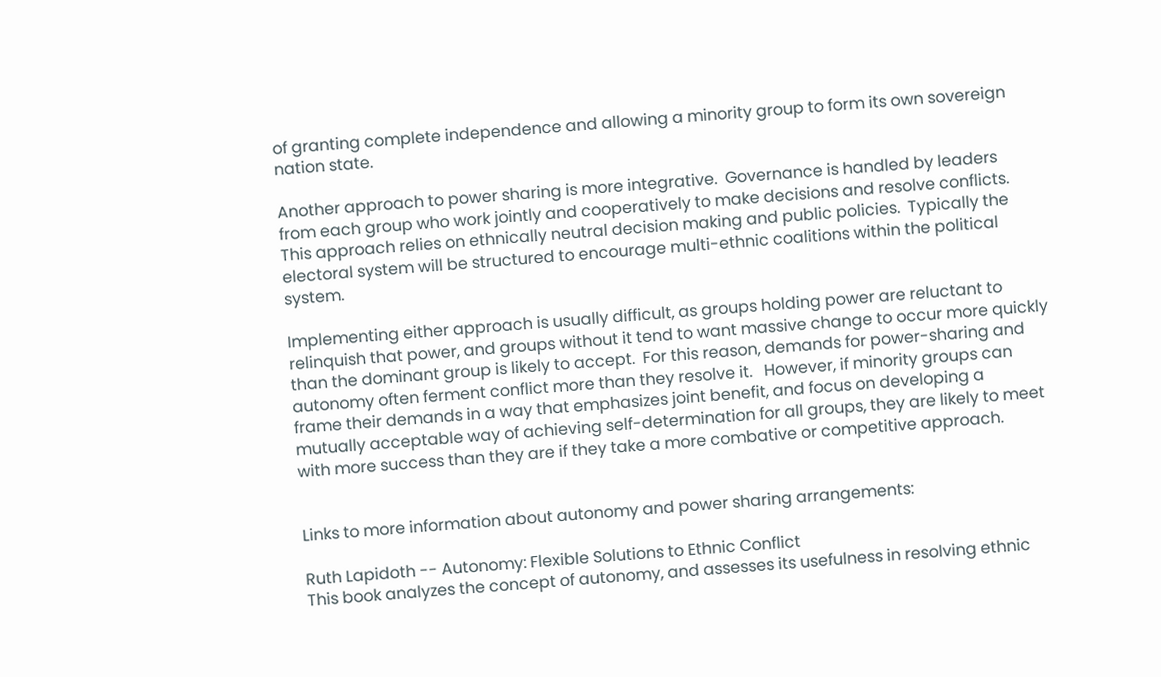of granting complete independence and allowing a minority group to form its own sovereign nation state.

Another approach to power sharing is more integrative.  Governance is handled by leaders from each group who work jointly and cooperatively to make decisions and resolve conflicts.  This approach relies on ethnically neutral decision making and public policies.  Typically the electoral system will be structured to encourage multi-ethnic coalitions within the political system.

Implementing either approach is usually difficult, as groups holding power are reluctant to relinquish that power, and groups without it tend to want massive change to occur more quickly than the dominant group is likely to accept.  For this reason, demands for power-sharing and autonomy often ferment conflict more than they resolve it.   However, if minority groups can frame their demands in a way that emphasizes joint benefit, and focus on developing a mutually acceptable way of achieving self-determination for all groups, they are likely to meet with more success than they are if they take a more combative or competitive approach.


Links to more information about autonomy and power sharing arrangements:

Ruth Lapidoth -- Autonomy: Flexible Solutions to Ethnic Conflict
This book analyzes the concept of autonomy, and assesses its usefulness in resolving ethnic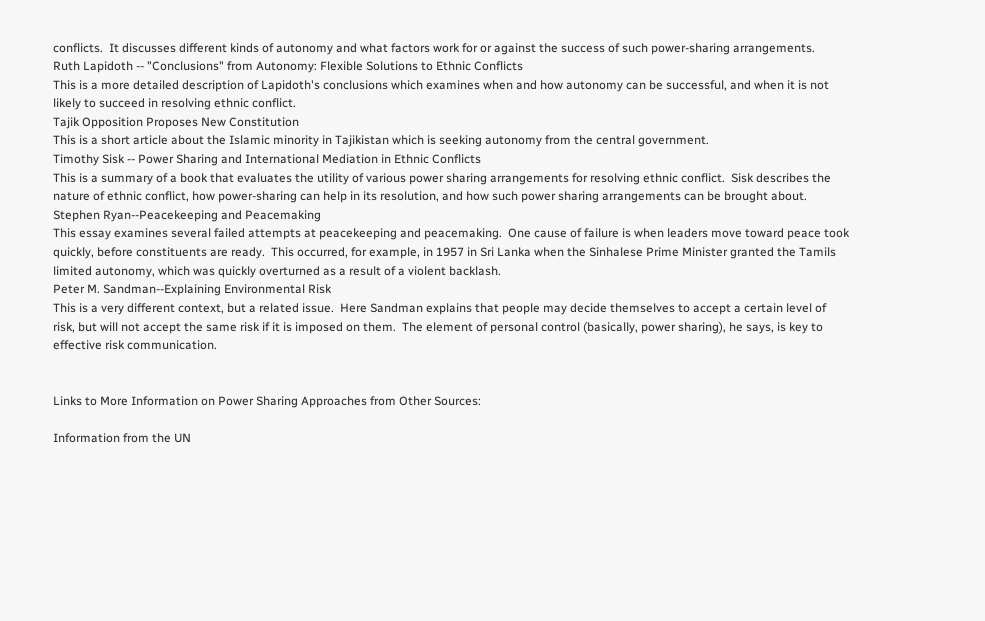conflicts.  It discusses different kinds of autonomy and what factors work for or against the success of such power-sharing arrangements.
Ruth Lapidoth -- "Conclusions" from Autonomy: Flexible Solutions to Ethnic Conflicts
This is a more detailed description of Lapidoth's conclusions which examines when and how autonomy can be successful, and when it is not likely to succeed in resolving ethnic conflict.
Tajik Opposition Proposes New Constitution
This is a short article about the Islamic minority in Tajikistan which is seeking autonomy from the central government.
Timothy Sisk -- Power Sharing and International Mediation in Ethnic Conflicts
This is a summary of a book that evaluates the utility of various power sharing arrangements for resolving ethnic conflict.  Sisk describes the nature of ethnic conflict, how power-sharing can help in its resolution, and how such power sharing arrangements can be brought about.
Stephen Ryan--Peacekeeping and Peacemaking
This essay examines several failed attempts at peacekeeping and peacemaking.  One cause of failure is when leaders move toward peace took quickly, before constituents are ready.  This occurred, for example, in 1957 in Sri Lanka when the Sinhalese Prime Minister granted the Tamils limited autonomy, which was quickly overturned as a result of a violent backlash.
Peter M. Sandman--Explaining Environmental Risk
This is a very different context, but a related issue.  Here Sandman explains that people may decide themselves to accept a certain level of risk, but will not accept the same risk if it is imposed on them.  The element of personal control (basically, power sharing), he says, is key to effective risk communication.


Links to More Information on Power Sharing Approaches from Other Sources:

Information from the UN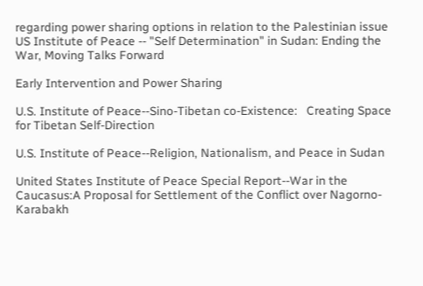regarding power sharing options in relation to the Palestinian issue
US Institute of Peace -- "Self Determination" in Sudan: Ending the War, Moving Talks Forward

Early Intervention and Power Sharing

U.S. Institute of Peace--Sino-Tibetan co-Existence:   Creating Space for Tibetan Self-Direction

U.S. Institute of Peace--Religion, Nationalism, and Peace in Sudan

United States Institute of Peace Special Report--War in the Caucasus:A Proposal for Settlement of the Conflict over Nagorno-Karabakh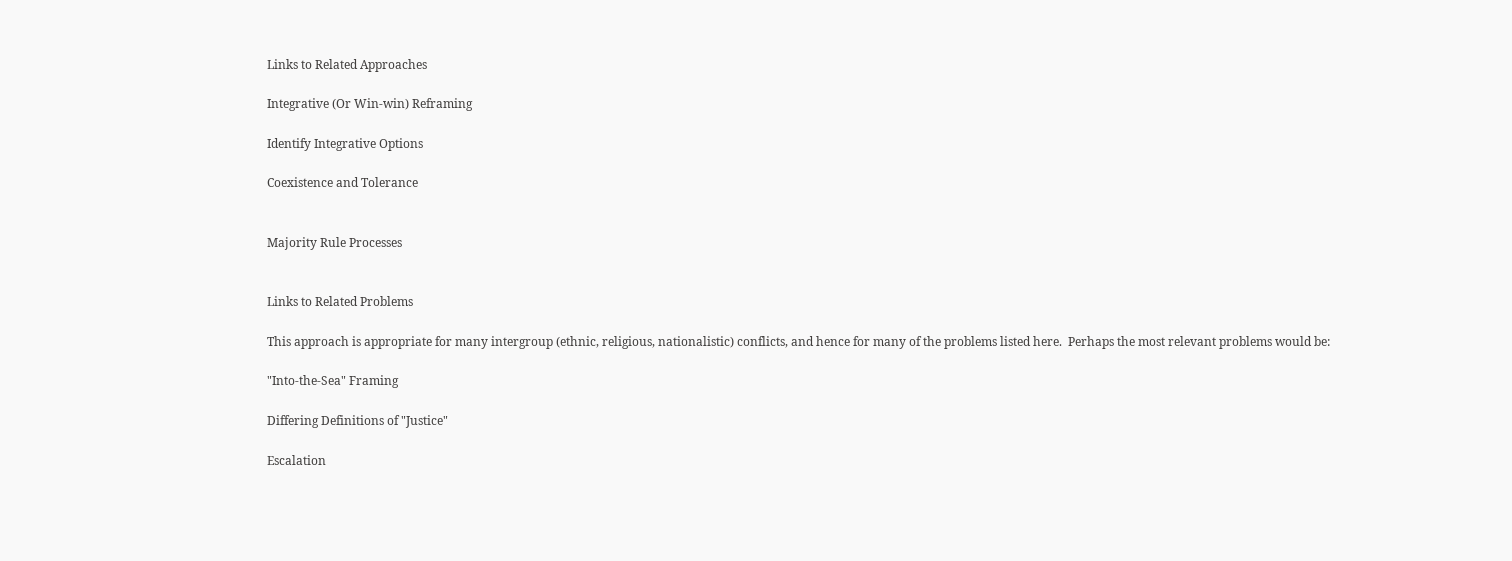Links to Related Approaches

Integrative (Or Win-win) Reframing

Identify Integrative Options

Coexistence and Tolerance


Majority Rule Processes


Links to Related Problems

This approach is appropriate for many intergroup (ethnic, religious, nationalistic) conflicts, and hence for many of the problems listed here.  Perhaps the most relevant problems would be:

"Into-the-Sea" Framing

Differing Definitions of "Justice"

Escalation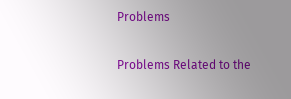Problems

Problems Related to the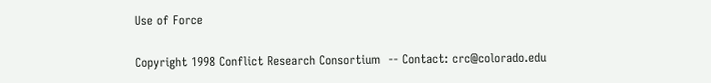Use of Force

Copyright 1998 Conflict Research Consortium  -- Contact: crc@colorado.edu